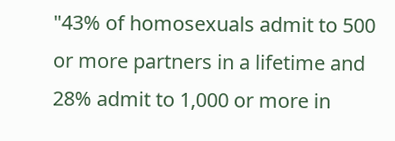"43% of homosexuals admit to 500 or more partners in a lifetime and 28% admit to 1,000 or more in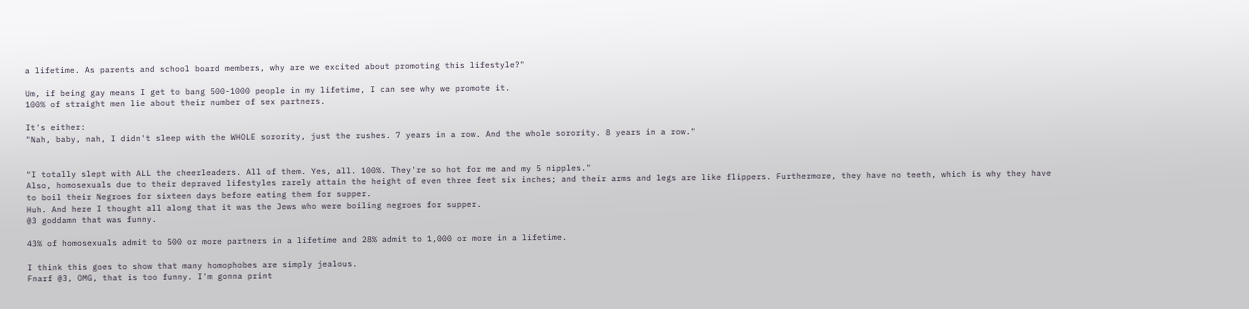a lifetime. As parents and school board members, why are we excited about promoting this lifestyle?"

Um, if being gay means I get to bang 500-1000 people in my lifetime, I can see why we promote it.
100% of straight men lie about their number of sex partners.

It's either:
"Nah, baby, nah, I didn't sleep with the WHOLE sorority, just the rushes. 7 years in a row. And the whole sorority. 8 years in a row."


"I totally slept with ALL the cheerleaders. All of them. Yes, all. 100%. They're so hot for me and my 5 nipples."
Also, homosexuals due to their depraved lifestyles rarely attain the height of even three feet six inches; and their arms and legs are like flippers. Furthermore, they have no teeth, which is why they have to boil their Negroes for sixteen days before eating them for supper.
Huh. And here I thought all along that it was the Jews who were boiling negroes for supper.
@3 goddamn that was funny.

43% of homosexuals admit to 500 or more partners in a lifetime and 28% admit to 1,000 or more in a lifetime.

I think this goes to show that many homophobes are simply jealous.
Fnarf @3, OMG, that is too funny. I'm gonna print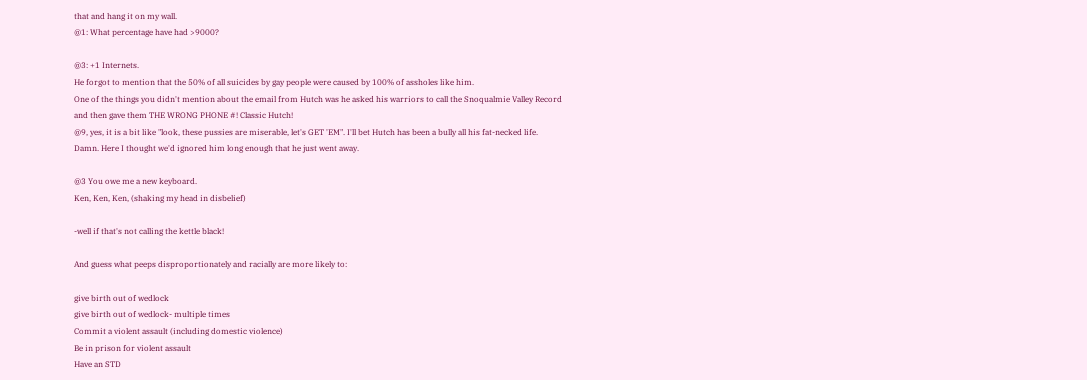that and hang it on my wall.
@1: What percentage have had >9000?

@3: +1 Internets.
He forgot to mention that the 50% of all suicides by gay people were caused by 100% of assholes like him.
One of the things you didn't mention about the email from Hutch was he asked his warriors to call the Snoqualmie Valley Record and then gave them THE WRONG PHONE #! Classic Hutch!
@9, yes, it is a bit like "look, these pussies are miserable, let's GET 'EM". I'll bet Hutch has been a bully all his fat-necked life.
Damn. Here I thought we'd ignored him long enough that he just went away.

@3 You owe me a new keyboard.
Ken, Ken, Ken, (shaking my head in disbelief)

-well if that's not calling the kettle black!

And guess what peeps disproportionately and racially are more likely to:

give birth out of wedlock
give birth out of wedlock- multiple times
Commit a violent assault (including domestic violence)
Be in prison for violent assault
Have an STD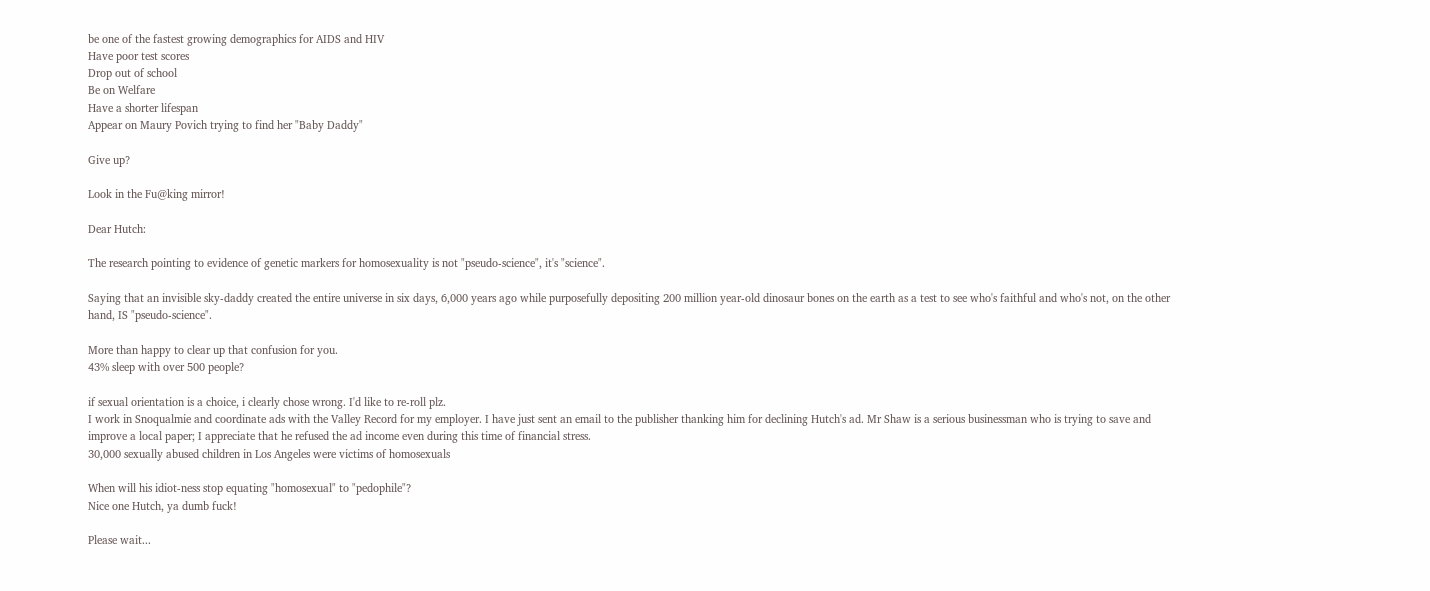be one of the fastest growing demographics for AIDS and HIV
Have poor test scores
Drop out of school
Be on Welfare
Have a shorter lifespan
Appear on Maury Povich trying to find her "Baby Daddy"

Give up?

Look in the Fu@king mirror!

Dear Hutch:

The research pointing to evidence of genetic markers for homosexuality is not "pseudo-science", it's "science".

Saying that an invisible sky-daddy created the entire universe in six days, 6,000 years ago while purposefully depositing 200 million year-old dinosaur bones on the earth as a test to see who's faithful and who's not, on the other hand, IS "pseudo-science".

More than happy to clear up that confusion for you.
43% sleep with over 500 people?

if sexual orientation is a choice, i clearly chose wrong. I'd like to re-roll plz.
I work in Snoqualmie and coordinate ads with the Valley Record for my employer. I have just sent an email to the publisher thanking him for declining Hutch's ad. Mr Shaw is a serious businessman who is trying to save and improve a local paper; I appreciate that he refused the ad income even during this time of financial stress.
30,000 sexually abused children in Los Angeles were victims of homosexuals

When will his idiot-ness stop equating "homosexual" to "pedophile"?
Nice one Hutch, ya dumb fuck!

Please wait...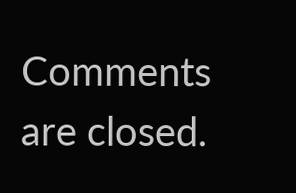Comments are closed.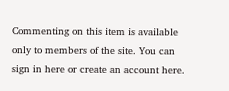Commenting on this item is available only to members of the site. You can sign in here or create an account here.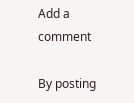Add a comment

By posting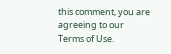this comment, you are agreeing to our Terms of Use.